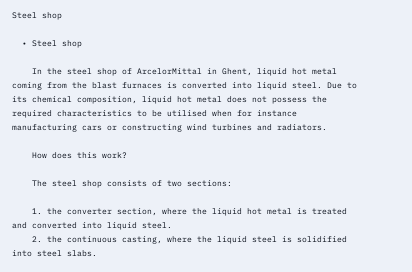Steel shop

  • Steel shop

    In the steel shop of ArcelorMittal in Ghent, liquid hot metal coming from the blast furnaces is converted into liquid steel. Due to its chemical composition, liquid hot metal does not possess the required characteristics to be utilised when for instance manufacturing cars or constructing wind turbines and radiators.

    How does this work?

    The steel shop consists of two sections:

    1. the converter section, where the liquid hot metal is treated and converted into liquid steel.
    2. the continuous casting, where the liquid steel is solidified into steel slabs.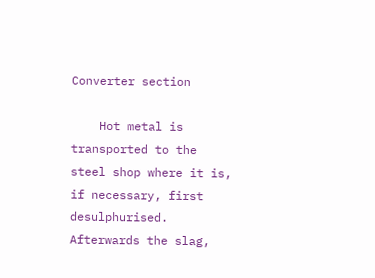Converter section

    Hot metal is transported to the steel shop where it is, if necessary, first desulphurised. Afterwards the slag,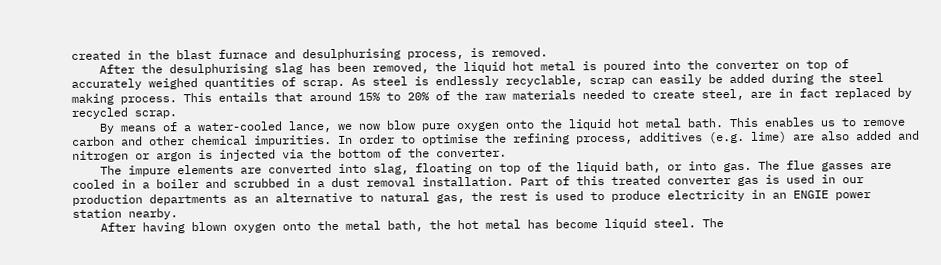created in the blast furnace and desulphurising process, is removed.
    After the desulphurising slag has been removed, the liquid hot metal is poured into the converter on top of accurately weighed quantities of scrap. As steel is endlessly recyclable, scrap can easily be added during the steel making process. This entails that around 15% to 20% of the raw materials needed to create steel, are in fact replaced by recycled scrap.
    By means of a water-cooled lance, we now blow pure oxygen onto the liquid hot metal bath. This enables us to remove carbon and other chemical impurities. In order to optimise the refining process, additives (e.g. lime) are also added and nitrogen or argon is injected via the bottom of the converter.
    The impure elements are converted into slag, floating on top of the liquid bath, or into gas. The flue gasses are cooled in a boiler and scrubbed in a dust removal installation. Part of this treated converter gas is used in our production departments as an alternative to natural gas, the rest is used to produce electricity in an ENGIE power station nearby.
    After having blown oxygen onto the metal bath, the hot metal has become liquid steel. The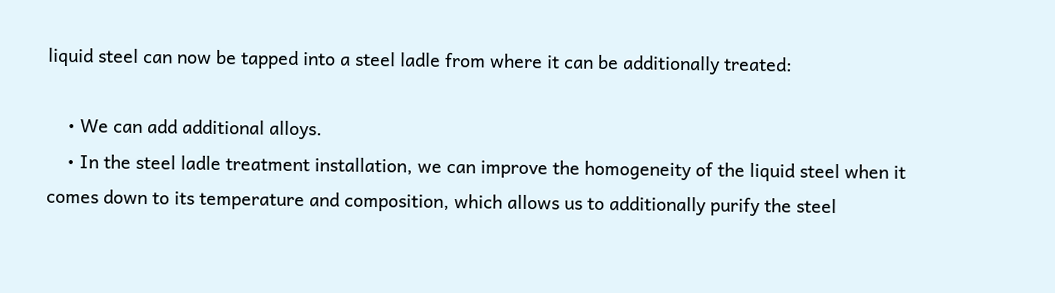liquid steel can now be tapped into a steel ladle from where it can be additionally treated:

    • We can add additional alloys.
    • In the steel ladle treatment installation, we can improve the homogeneity of the liquid steel when it comes down to its temperature and composition, which allows us to additionally purify the steel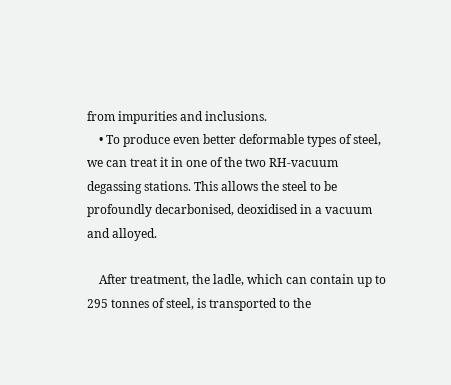from impurities and inclusions.
    • To produce even better deformable types of steel, we can treat it in one of the two RH-vacuum degassing stations. This allows the steel to be profoundly decarbonised, deoxidised in a vacuum and alloyed.

    After treatment, the ladle, which can contain up to 295 tonnes of steel, is transported to the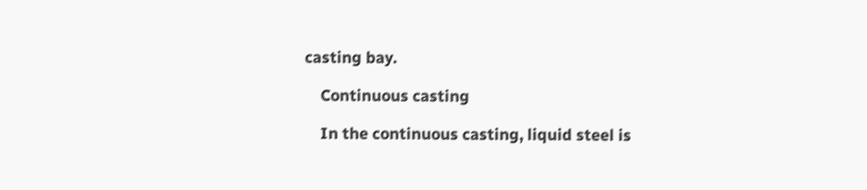casting bay.

    Continuous casting

    In the continuous casting, liquid steel is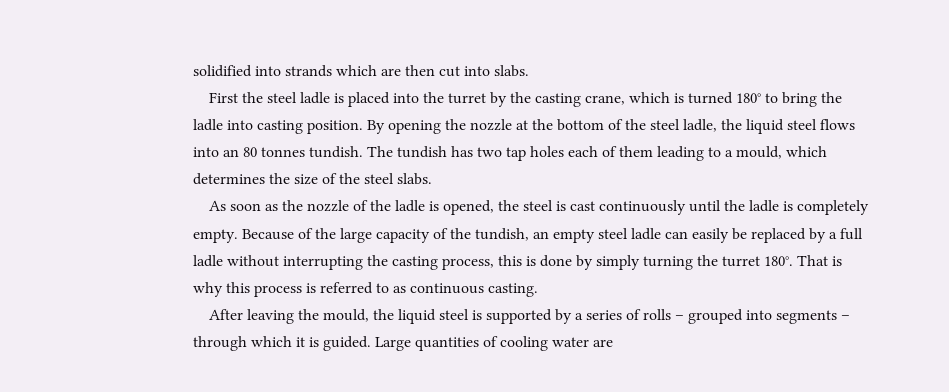solidified into strands which are then cut into slabs.
    First the steel ladle is placed into the turret by the casting crane, which is turned 180° to bring the ladle into casting position. By opening the nozzle at the bottom of the steel ladle, the liquid steel flows into an 80 tonnes tundish. The tundish has two tap holes each of them leading to a mould, which determines the size of the steel slabs.
    As soon as the nozzle of the ladle is opened, the steel is cast continuously until the ladle is completely empty. Because of the large capacity of the tundish, an empty steel ladle can easily be replaced by a full ladle without interrupting the casting process, this is done by simply turning the turret 180°. That is why this process is referred to as continuous casting.
    After leaving the mould, the liquid steel is supported by a series of rolls – grouped into segments – through which it is guided. Large quantities of cooling water are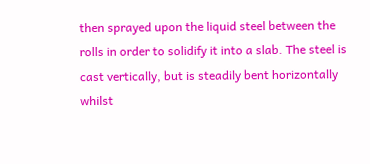then sprayed upon the liquid steel between the rolls in order to solidify it into a slab. The steel is cast vertically, but is steadily bent horizontally whilst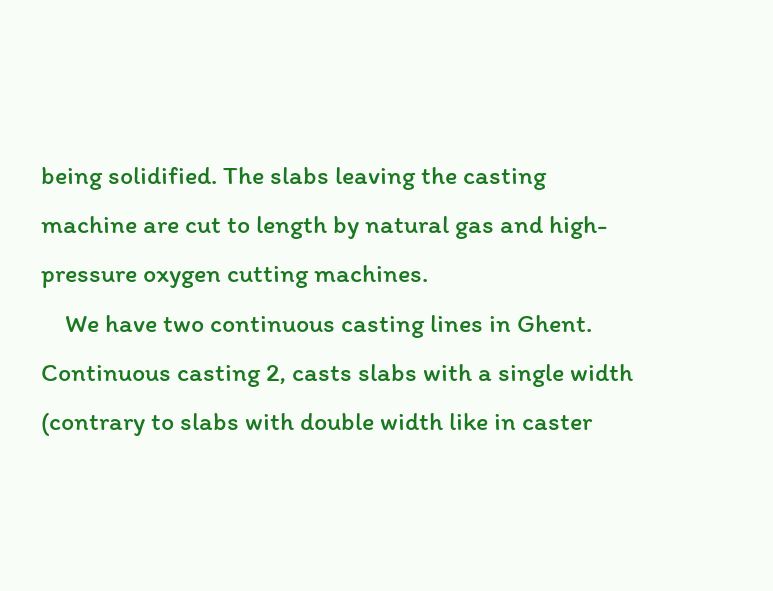being solidified. The slabs leaving the casting machine are cut to length by natural gas and high-pressure oxygen cutting machines.
    We have two continuous casting lines in Ghent. Continuous casting 2, casts slabs with a single width (contrary to slabs with double width like in caster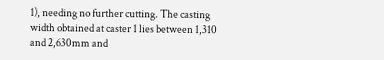1), needing no further cutting. The casting width obtained at caster 1 lies between 1,310 and 2,630mm and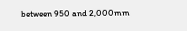between 950 and 2,000mm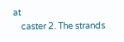at
    caster 2. The strands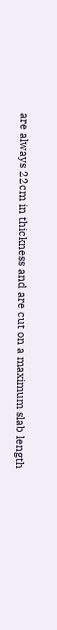are always 22cm in thickness and are cut on a maximum slab length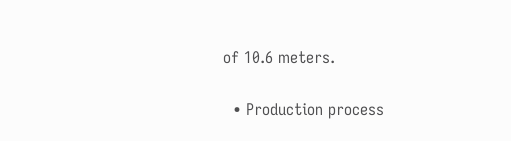of 10.6 meters.

  • Production process